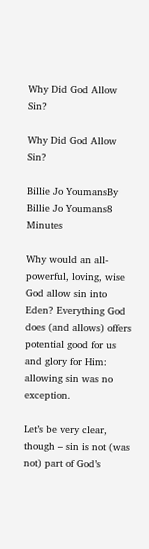Why Did God Allow Sin?

Why Did God Allow Sin?

Billie Jo YoumansBy Billie Jo Youmans8 Minutes

Why would an all-powerful, loving, wise God allow sin into Eden? Everything God does (and allows) offers potential good for us and glory for Him: allowing sin was no exception.

Let’s be very clear, though – sin is not (was not) part of God’s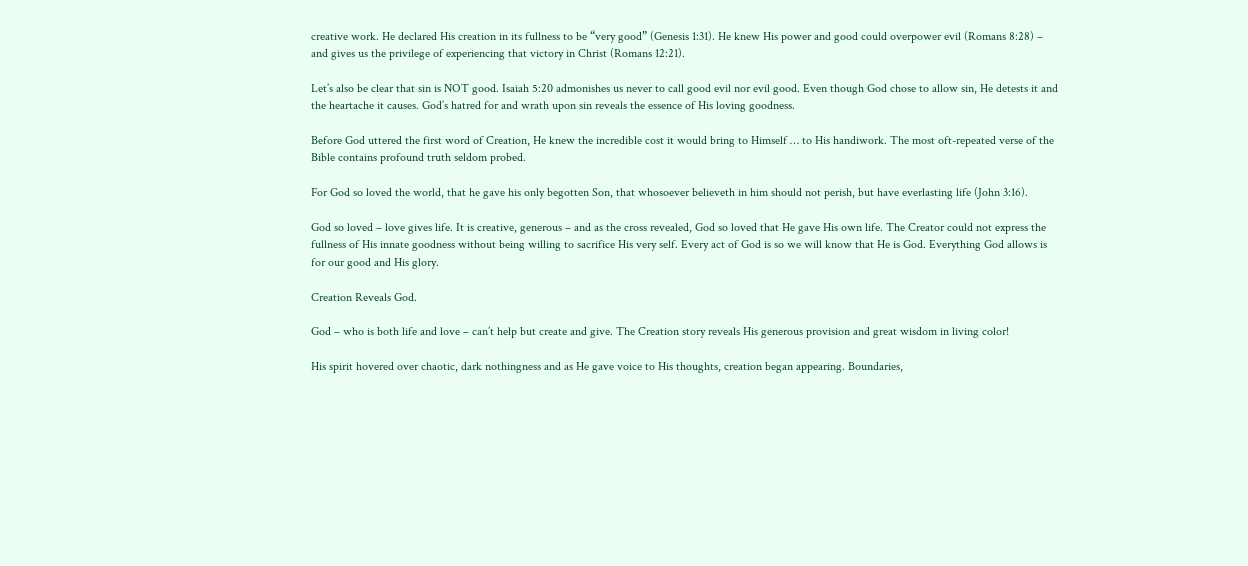creative work. He declared His creation in its fullness to be “very good” (Genesis 1:31). He knew His power and good could overpower evil (Romans 8:28) – and gives us the privilege of experiencing that victory in Christ (Romans 12:21).

Let’s also be clear that sin is NOT good. Isaiah 5:20 admonishes us never to call good evil nor evil good. Even though God chose to allow sin, He detests it and the heartache it causes. God’s hatred for and wrath upon sin reveals the essence of His loving goodness.

Before God uttered the first word of Creation, He knew the incredible cost it would bring to Himself … to His handiwork. The most oft-repeated verse of the Bible contains profound truth seldom probed.

For God so loved the world, that he gave his only begotten Son, that whosoever believeth in him should not perish, but have everlasting life (John 3:16).

God so loved – love gives life. It is creative, generous – and as the cross revealed, God so loved that He gave His own life. The Creator could not express the fullness of His innate goodness without being willing to sacrifice His very self. Every act of God is so we will know that He is God. Everything God allows is for our good and His glory.

Creation Reveals God.

God – who is both life and love – can’t help but create and give. The Creation story reveals His generous provision and great wisdom in living color!

His spirit hovered over chaotic, dark nothingness and as He gave voice to His thoughts, creation began appearing. Boundaries,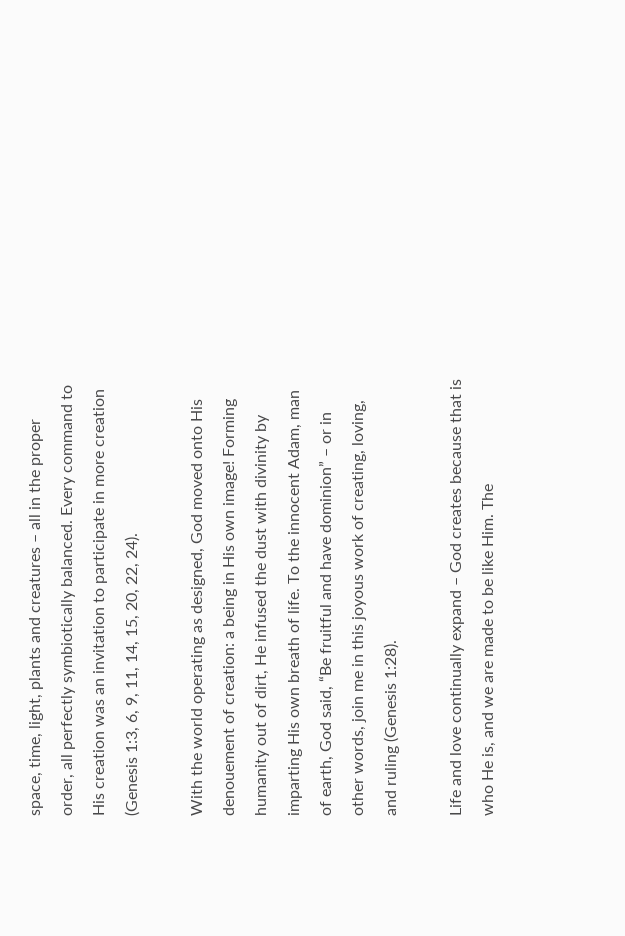space, time, light, plants and creatures – all in the proper order, all perfectly symbiotically balanced. Every command to His creation was an invitation to participate in more creation (Genesis 1:3, 6, 9, 11, 14, 15, 20, 22, 24).

With the world operating as designed, God moved onto His denouement of creation: a being in His own image! Forming humanity out of dirt, He infused the dust with divinity by imparting His own breath of life. To the innocent Adam, man of earth, God said, “Be fruitful and have dominion” – or in other words, join me in this joyous work of creating, loving, and ruling (Genesis 1:28).

Life and love continually expand – God creates because that is who He is, and we are made to be like Him. The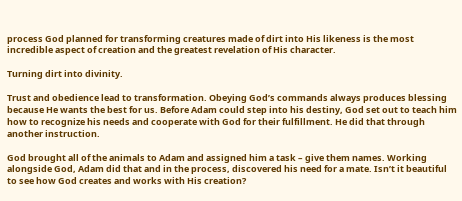process God planned for transforming creatures made of dirt into His likeness is the most incredible aspect of creation and the greatest revelation of His character.

Turning dirt into divinity.

Trust and obedience lead to transformation. Obeying God’s commands always produces blessing because He wants the best for us. Before Adam could step into his destiny, God set out to teach him how to recognize his needs and cooperate with God for their fulfillment. He did that through another instruction.

God brought all of the animals to Adam and assigned him a task – give them names. Working alongside God, Adam did that and in the process, discovered his need for a mate. Isn’t it beautiful to see how God creates and works with His creation?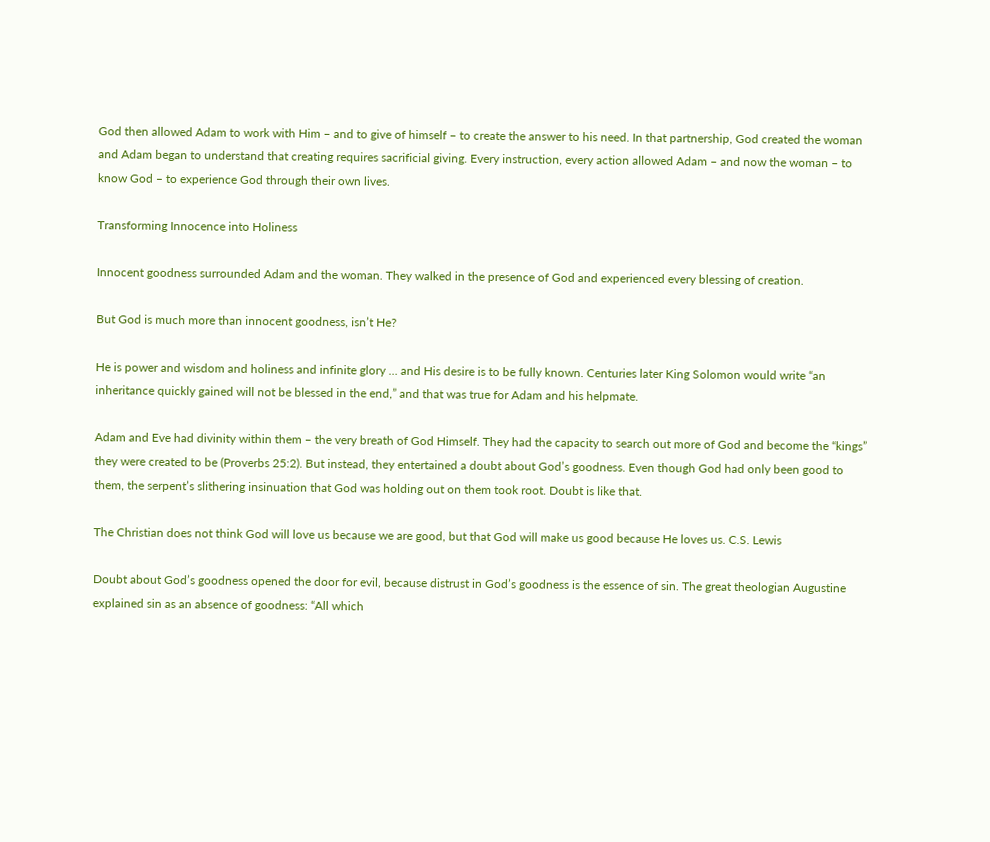God then allowed Adam to work with Him – and to give of himself – to create the answer to his need. In that partnership, God created the woman and Adam began to understand that creating requires sacrificial giving. Every instruction, every action allowed Adam – and now the woman – to know God – to experience God through their own lives.

Transforming Innocence into Holiness

Innocent goodness surrounded Adam and the woman. They walked in the presence of God and experienced every blessing of creation.

But God is much more than innocent goodness, isn’t He?

He is power and wisdom and holiness and infinite glory … and His desire is to be fully known. Centuries later King Solomon would write “an inheritance quickly gained will not be blessed in the end,” and that was true for Adam and his helpmate.

Adam and Eve had divinity within them – the very breath of God Himself. They had the capacity to search out more of God and become the “kings” they were created to be (Proverbs 25:2). But instead, they entertained a doubt about God’s goodness. Even though God had only been good to them, the serpent’s slithering insinuation that God was holding out on them took root. Doubt is like that.

The Christian does not think God will love us because we are good, but that God will make us good because He loves us. C.S. Lewis

Doubt about God’s goodness opened the door for evil, because distrust in God’s goodness is the essence of sin. The great theologian Augustine explained sin as an absence of goodness: “All which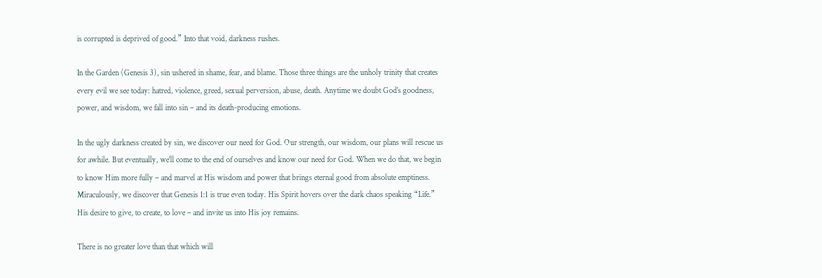is corrupted is deprived of good.” Into that void, darkness rushes.

In the Garden (Genesis 3), sin ushered in shame, fear, and blame. Those three things are the unholy trinity that creates every evil we see today: hatred, violence, greed, sexual perversion, abuse, death. Anytime we doubt God’s goodness, power, and wisdom, we fall into sin – and its death-producing emotions.

In the ugly darkness created by sin, we discover our need for God. Our strength, our wisdom, our plans will rescue us for awhile. But eventually, we’ll come to the end of ourselves and know our need for God. When we do that, we begin to know Him more fully – and marvel at His wisdom and power that brings eternal good from absolute emptiness. Miraculously, we discover that Genesis 1:1 is true even today. His Spirit hovers over the dark chaos speaking “Life.” His desire to give, to create, to love – and invite us into His joy remains.

There is no greater love than that which will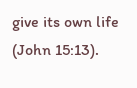give its own life (John 15:13).